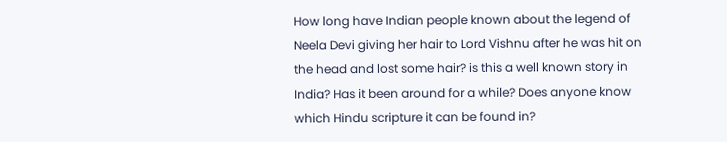How long have Indian people known about the legend of Neela Devi giving her hair to Lord Vishnu after he was hit on the head and lost some hair? is this a well known story in India? Has it been around for a while? Does anyone know which Hindu scripture it can be found in?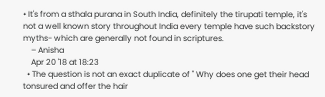• It's from a sthala purana in South India, definitely the tirupati temple, it's not a well known story throughout India every temple have such backstory myths- which are generally not found in scriptures.
    – Anisha
    Apr 20 '18 at 18:23
  • The question is not an exact duplicate of " Why does one get their head tonsured and offer the hair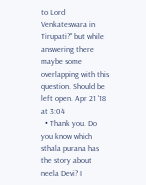to Lord Venkateswara in Tirupati?" but while answering there maybe some overlapping with this question. Should be left open. Apr 21 '18 at 3:04
  • Thank you. Do you know which sthala purana has the story about neela Devi? I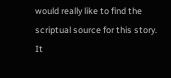would really like to find the scriptual source for this story. It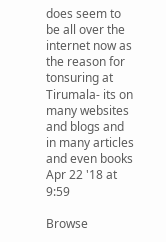does seem to be all over the internet now as the reason for tonsuring at Tirumala- its on many websites and blogs and in many articles and even books Apr 22 '18 at 9:59

Browse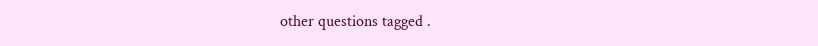other questions tagged .